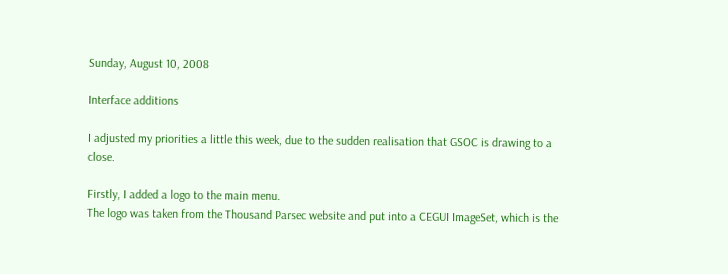Sunday, August 10, 2008

Interface additions

I adjusted my priorities a little this week, due to the sudden realisation that GSOC is drawing to a close.

Firstly, I added a logo to the main menu.
The logo was taken from the Thousand Parsec website and put into a CEGUI ImageSet, which is the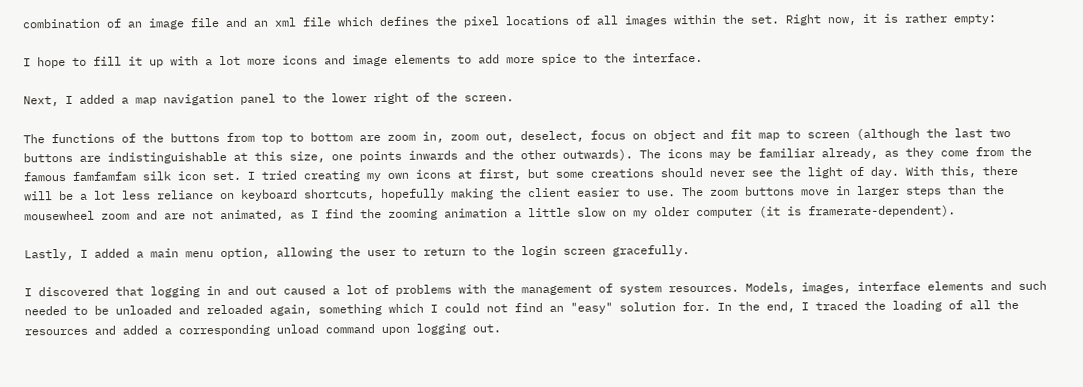combination of an image file and an xml file which defines the pixel locations of all images within the set. Right now, it is rather empty:

I hope to fill it up with a lot more icons and image elements to add more spice to the interface.

Next, I added a map navigation panel to the lower right of the screen.

The functions of the buttons from top to bottom are zoom in, zoom out, deselect, focus on object and fit map to screen (although the last two buttons are indistinguishable at this size, one points inwards and the other outwards). The icons may be familiar already, as they come from the famous famfamfam silk icon set. I tried creating my own icons at first, but some creations should never see the light of day. With this, there will be a lot less reliance on keyboard shortcuts, hopefully making the client easier to use. The zoom buttons move in larger steps than the mousewheel zoom and are not animated, as I find the zooming animation a little slow on my older computer (it is framerate-dependent).

Lastly, I added a main menu option, allowing the user to return to the login screen gracefully.

I discovered that logging in and out caused a lot of problems with the management of system resources. Models, images, interface elements and such needed to be unloaded and reloaded again, something which I could not find an "easy" solution for. In the end, I traced the loading of all the resources and added a corresponding unload command upon logging out.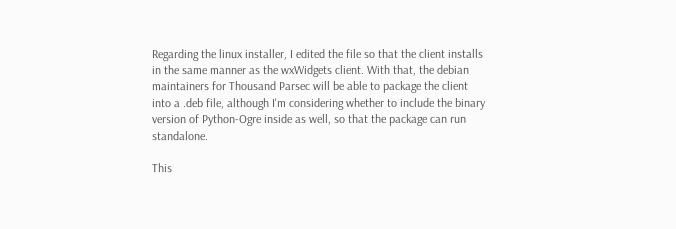Regarding the linux installer, I edited the file so that the client installs in the same manner as the wxWidgets client. With that, the debian maintainers for Thousand Parsec will be able to package the client into a .deb file, although I'm considering whether to include the binary version of Python-Ogre inside as well, so that the package can run standalone.

This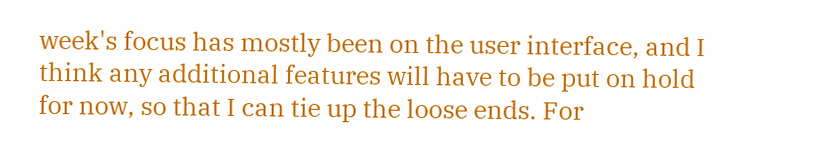week's focus has mostly been on the user interface, and I think any additional features will have to be put on hold for now, so that I can tie up the loose ends. For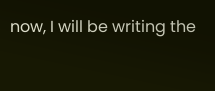now, I will be writing the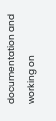documentation and working on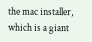the mac installer, which is a giant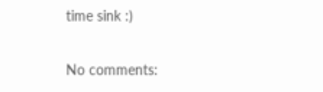time sink :)

No comments: